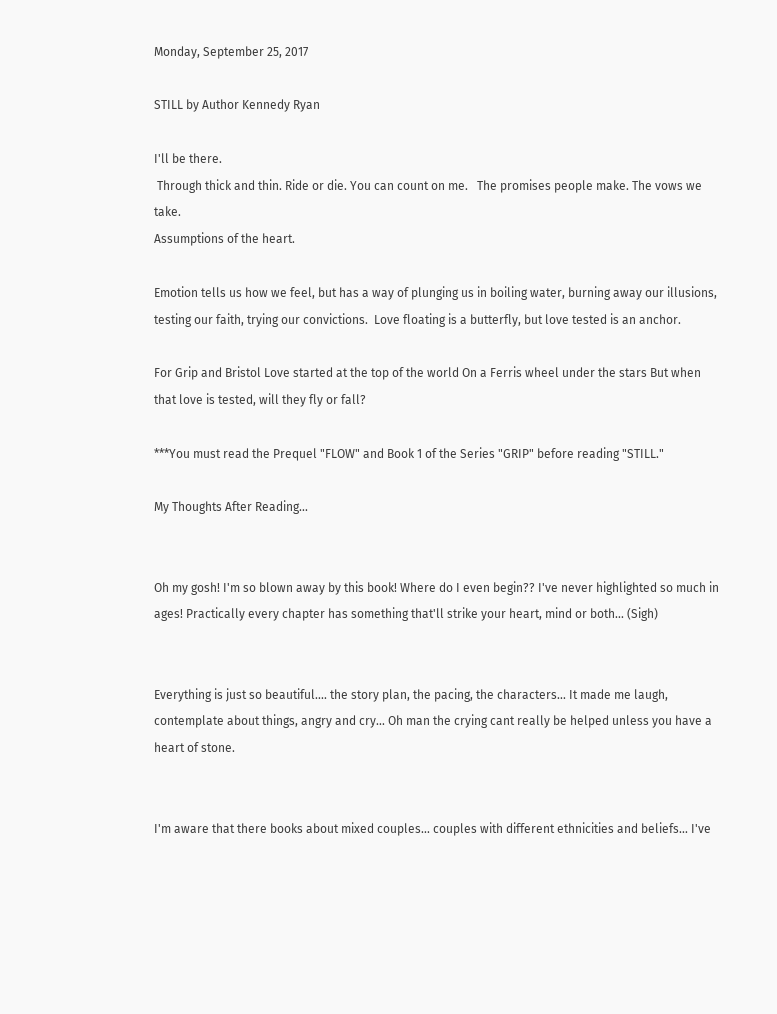Monday, September 25, 2017

STILL by Author Kennedy Ryan

I'll be there.
 Through thick and thin. Ride or die. You can count on me.   The promises people make. The vows we take.
Assumptions of the heart.

Emotion tells us how we feel, but has a way of plunging us in boiling water, burning away our illusions, testing our faith, trying our convictions.  Love floating is a butterfly, but love tested is an anchor.

For Grip and Bristol Love started at the top of the world On a Ferris wheel under the stars But when that love is tested, will they fly or fall?

***You must read the Prequel "FLOW" and Book 1 of the Series "GRIP" before reading "STILL."

My Thoughts After Reading...


Oh my gosh! I'm so blown away by this book! Where do I even begin?? I've never highlighted so much in ages! Practically every chapter has something that'll strike your heart, mind or both... (Sigh)


Everything is just so beautiful.... the story plan, the pacing, the characters... It made me laugh, contemplate about things, angry and cry... Oh man the crying cant really be helped unless you have a heart of stone.


I'm aware that there books about mixed couples... couples with different ethnicities and beliefs... I've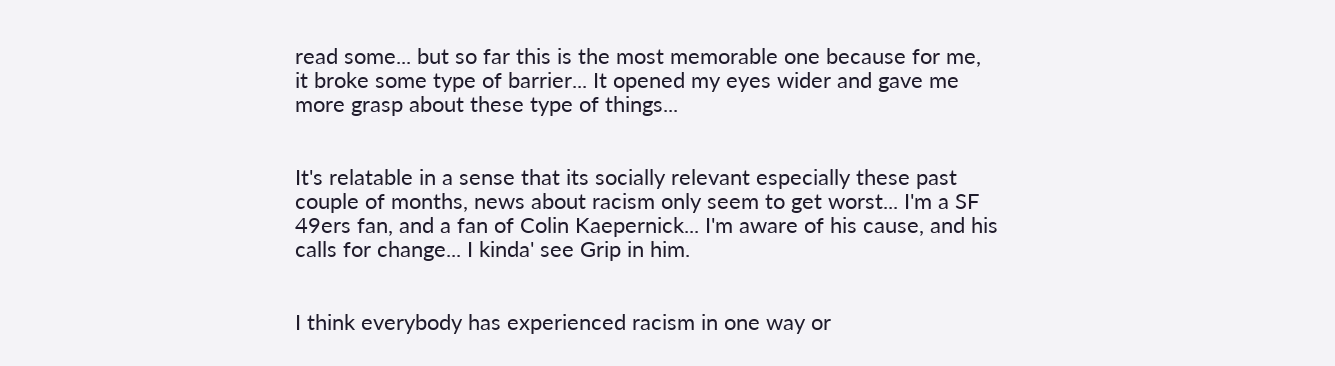read some... but so far this is the most memorable one because for me, it broke some type of barrier... It opened my eyes wider and gave me more grasp about these type of things...


It's relatable in a sense that its socially relevant especially these past couple of months, news about racism only seem to get worst... I'm a SF 49ers fan, and a fan of Colin Kaepernick... I'm aware of his cause, and his calls for change... I kinda' see Grip in him.


I think everybody has experienced racism in one way or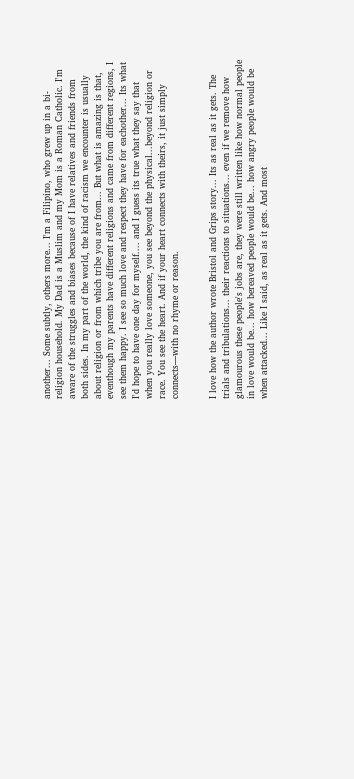another... Some subtly, others more... I'm a Filipino, who grew up in a bi-religion household. My Dad is a Muslim and my Mom is a Roman Catholic. I'm aware of the struggles and biases because of I have relatives and friends from both sides. In my part of the world, the kind of racism we encounter is usually about religion or from which tribe you are from... But what is amazing is that, eventhough my parents have different religions and came from different regions, I see them happy. I see so much love and respect they have for eachother... Its what I'd hope to have one day for myself.... and I guess its true what they say that when you really love someone, you see beyond the physical...beyond religion or race. You see the heart. And if your heart connects with theirs, it just simply connects—with no rhyme or reason.


I love how the author wrote Bristol and Grips story... Its as real as it gets. The trials and tribulations... their reactions to situations... even if we remove how glamourous these people's jobs are, they were still written like how normal people in love would be... how bereaved people would be... how angry people would be when attacked... Like I said, as real as it gets. And most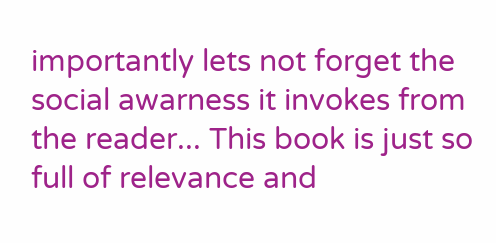importantly lets not forget the social awarness it invokes from the reader... This book is just so full of relevance and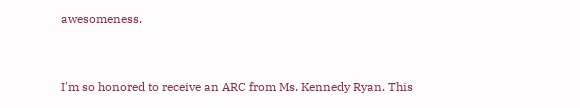awesomeness.


I'm so honored to receive an ARC from Ms. Kennedy Ryan. This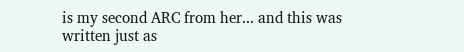is my second ARC from her... and this was written just as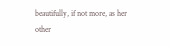beautifully, if not more, as her other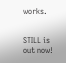works.


STILL is out now!